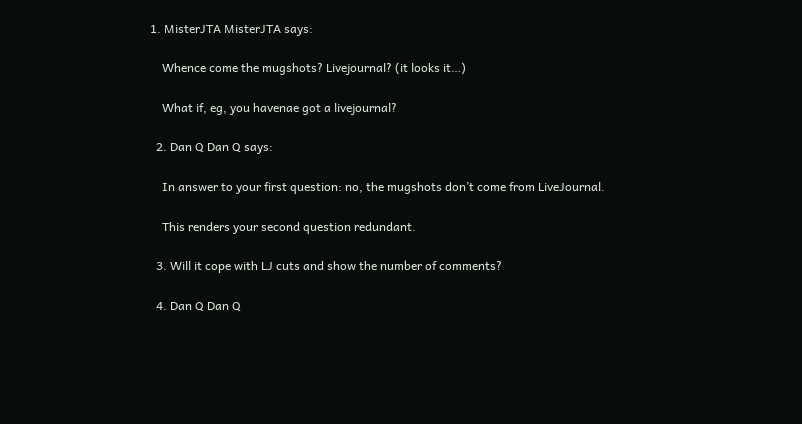1. MisterJTA MisterJTA says:

    Whence come the mugshots? Livejournal? (it looks it…)

    What if, eg, you havenae got a livejournal?

  2. Dan Q Dan Q says:

    In answer to your first question: no, the mugshots don’t come from LiveJournal.

    This renders your second question redundant.

  3. Will it cope with LJ cuts and show the number of comments?

  4. Dan Q Dan Q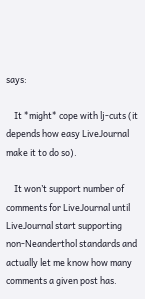says:

    It *might* cope with lj-cuts (it depends how easy LiveJournal make it to do so).

    It won’t support number of comments for LiveJournal until LiveJournal start supporting non-Neanderthol standards and actually let me know how many comments a given post has.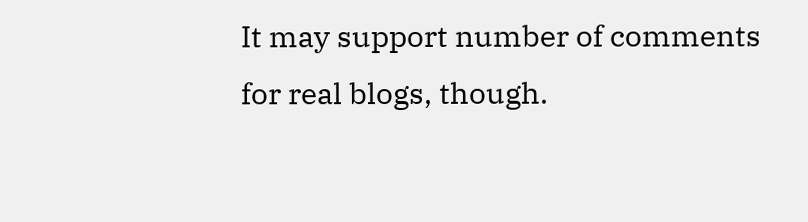It may support number of comments for real blogs, though.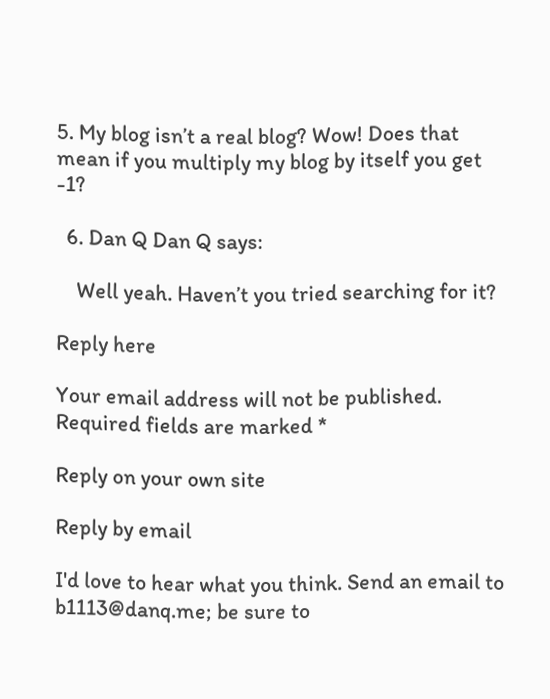5. My blog isn’t a real blog? Wow! Does that mean if you multiply my blog by itself you get -1?

  6. Dan Q Dan Q says:

    Well yeah. Haven’t you tried searching for it?

Reply here

Your email address will not be published. Required fields are marked *

Reply on your own site

Reply by email

I'd love to hear what you think. Send an email to b1113@danq.me; be sure to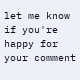let me know if you're happy for your comment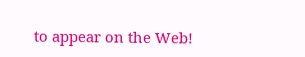to appear on the Web!